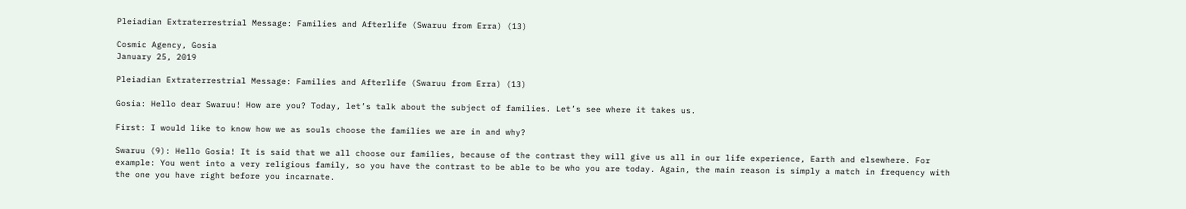Pleiadian Extraterrestrial Message: Families and Afterlife (Swaruu from Erra) (13)

Cosmic Agency, Gosia
January 25, 2019

Pleiadian Extraterrestrial Message: Families and Afterlife (Swaruu from Erra) (13)

Gosia: Hello dear Swaruu! How are you? Today, let’s talk about the subject of families. Let’s see where it takes us.

First: I would like to know how we as souls choose the families we are in and why?

Swaruu (9): Hello Gosia! It is said that we all choose our families, because of the contrast they will give us all in our life experience, Earth and elsewhere. For example: You went into a very religious family, so you have the contrast to be able to be who you are today. Again, the main reason is simply a match in frequency with the one you have right before you incarnate.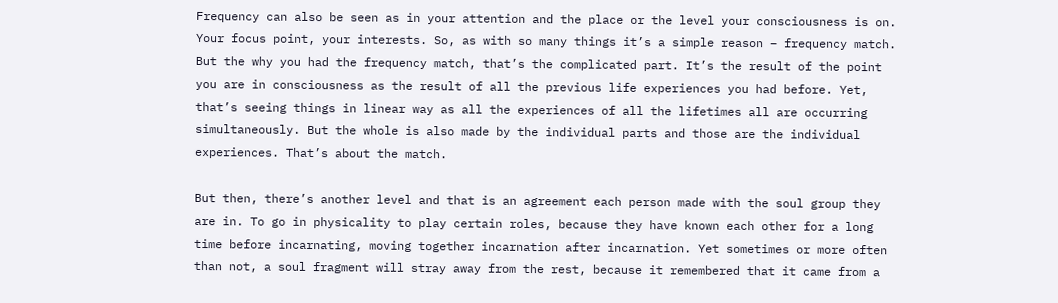Frequency can also be seen as in your attention and the place or the level your consciousness is on. Your focus point, your interests. So, as with so many things it’s a simple reason – frequency match. But the why you had the frequency match, that’s the complicated part. It’s the result of the point you are in consciousness as the result of all the previous life experiences you had before. Yet, that’s seeing things in linear way as all the experiences of all the lifetimes all are occurring simultaneously. But the whole is also made by the individual parts and those are the individual experiences. That’s about the match.

But then, there’s another level and that is an agreement each person made with the soul group they are in. To go in physicality to play certain roles, because they have known each other for a long time before incarnating, moving together incarnation after incarnation. Yet sometimes or more often than not, a soul fragment will stray away from the rest, because it remembered that it came from a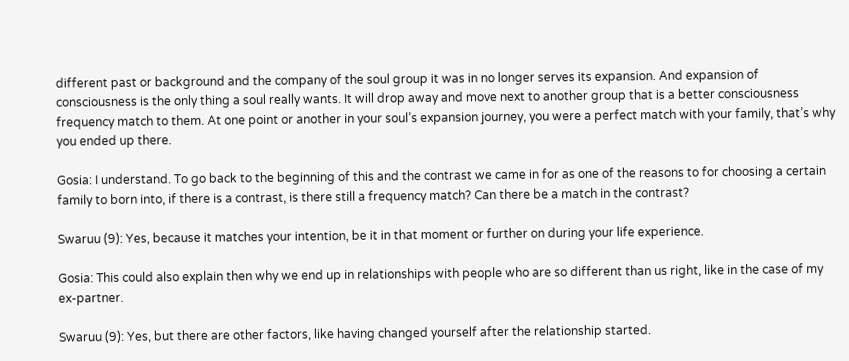different past or background and the company of the soul group it was in no longer serves its expansion. And expansion of consciousness is the only thing a soul really wants. It will drop away and move next to another group that is a better consciousness frequency match to them. At one point or another in your soul’s expansion journey, you were a perfect match with your family, that’s why you ended up there.

Gosia: I understand. To go back to the beginning of this and the contrast we came in for as one of the reasons to for choosing a certain family to born into, if there is a contrast, is there still a frequency match? Can there be a match in the contrast?

Swaruu (9): Yes, because it matches your intention, be it in that moment or further on during your life experience.

Gosia: This could also explain then why we end up in relationships with people who are so different than us right, like in the case of my ex-partner.

Swaruu (9): Yes, but there are other factors, like having changed yourself after the relationship started.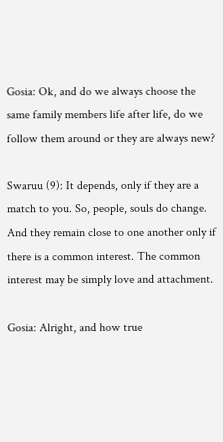Gosia: Ok, and do we always choose the same family members life after life, do we follow them around or they are always new?

Swaruu (9): It depends, only if they are a match to you. So, people, souls do change. And they remain close to one another only if there is a common interest. The common interest may be simply love and attachment.

Gosia: Alright, and how true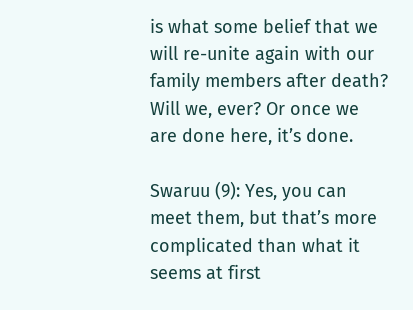is what some belief that we will re-unite again with our family members after death? Will we, ever? Or once we are done here, it’s done.

Swaruu (9): Yes, you can meet them, but that’s more complicated than what it seems at first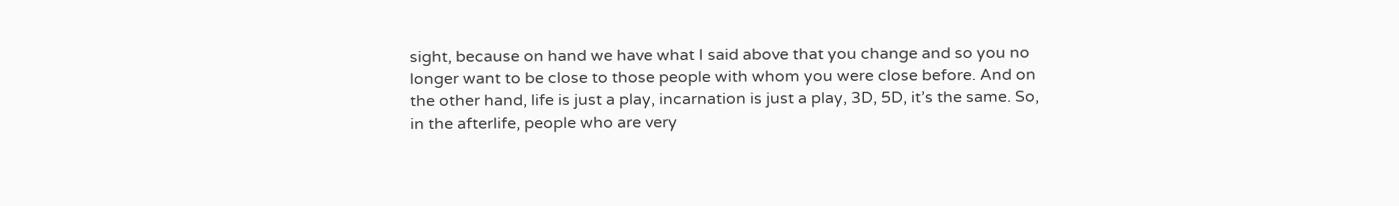sight, because on hand we have what I said above that you change and so you no longer want to be close to those people with whom you were close before. And on the other hand, life is just a play, incarnation is just a play, 3D, 5D, it’s the same. So, in the afterlife, people who are very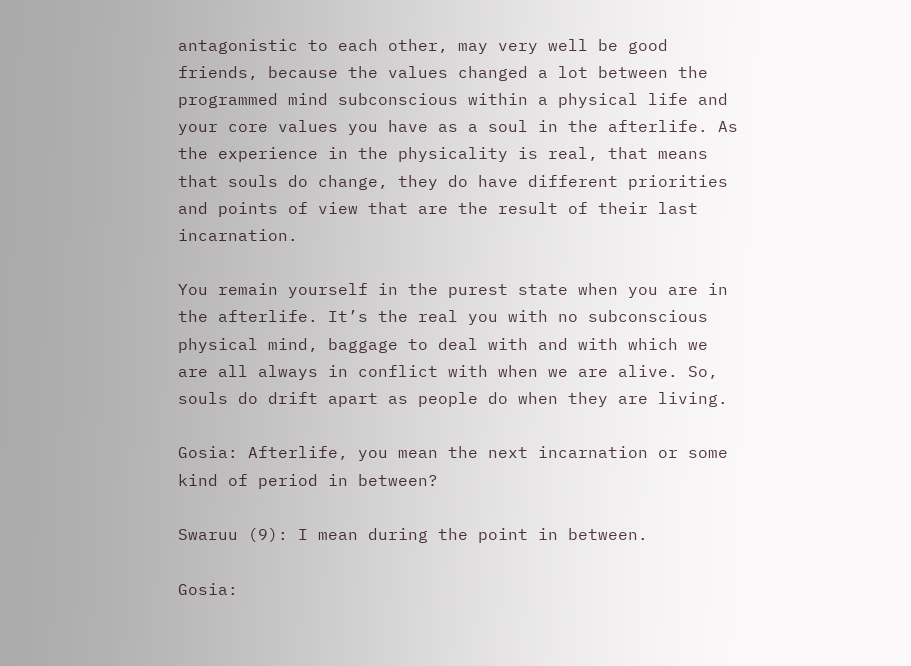antagonistic to each other, may very well be good friends, because the values changed a lot between the programmed mind subconscious within a physical life and your core values you have as a soul in the afterlife. As the experience in the physicality is real, that means that souls do change, they do have different priorities and points of view that are the result of their last incarnation.

You remain yourself in the purest state when you are in the afterlife. It’s the real you with no subconscious physical mind, baggage to deal with and with which we are all always in conflict with when we are alive. So, souls do drift apart as people do when they are living.

Gosia: Afterlife, you mean the next incarnation or some kind of period in between?

Swaruu (9): I mean during the point in between.

Gosia: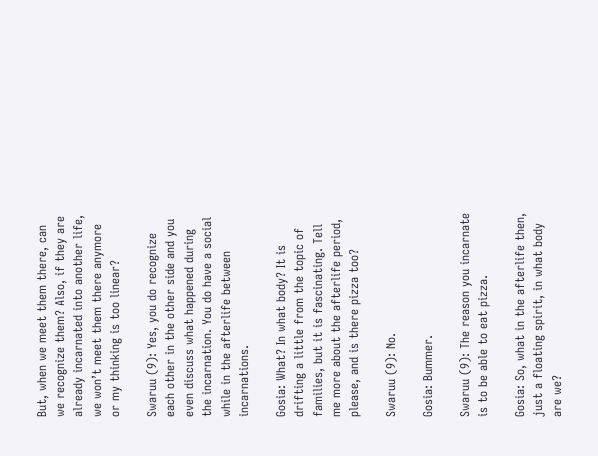But, when we meet them there, can we recognize them? Also, if they are already incarnated into another life, we won’t meet them there anymore or my thinking is too linear?

Swaruu (9): Yes, you do recognize each other in the other side and you even discuss what happened during the incarnation. You do have a social while in the afterlife between incarnations.

Gosia: What? In what body? It is drifting a little from the topic of families, but it is fascinating. Tell me more about the afterlife period, please, and is there pizza too?

Swaruu (9): No.

Gosia: Bummer.

Swaruu (9): The reason you incarnate is to be able to eat pizza.

Gosia: So, what in the afterlife then, just a floating spirit, in what body are we?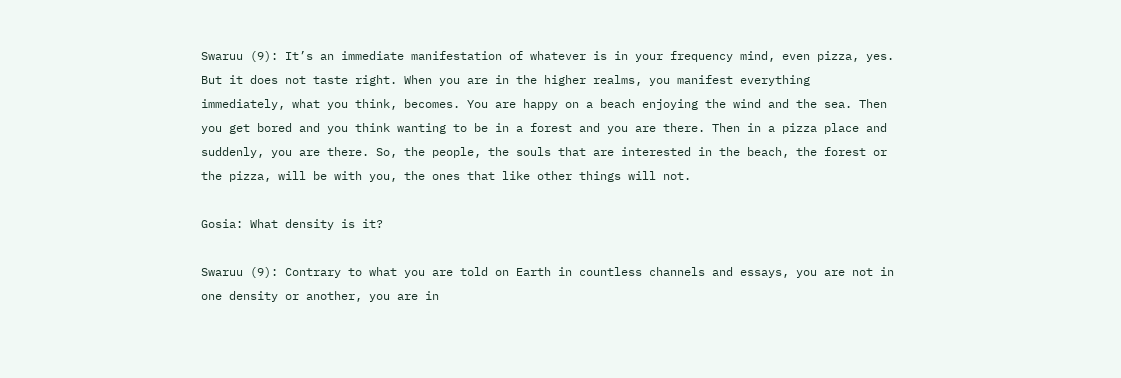Swaruu (9): It’s an immediate manifestation of whatever is in your frequency mind, even pizza, yes. But it does not taste right. When you are in the higher realms, you manifest everything immediately, what you think, becomes. You are happy on a beach enjoying the wind and the sea. Then you get bored and you think wanting to be in a forest and you are there. Then in a pizza place and suddenly, you are there. So, the people, the souls that are interested in the beach, the forest or the pizza, will be with you, the ones that like other things will not.

Gosia: What density is it?

Swaruu (9): Contrary to what you are told on Earth in countless channels and essays, you are not in one density or another, you are in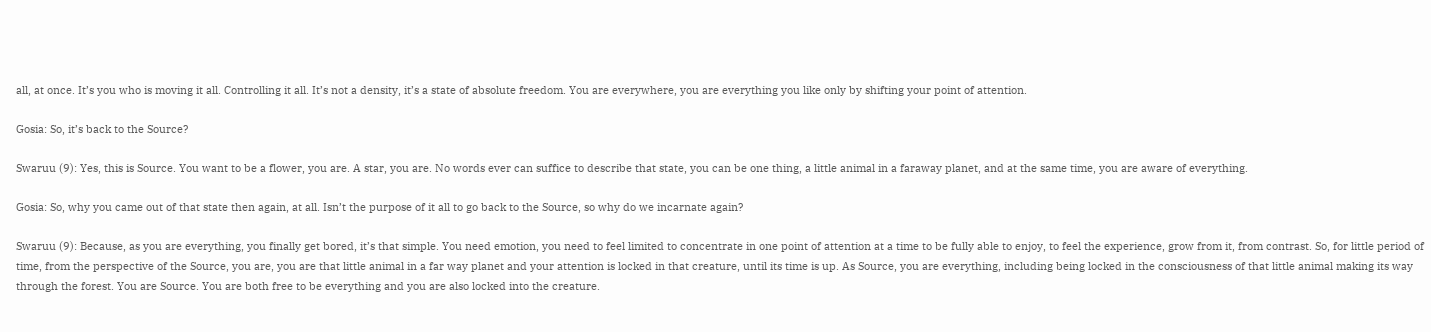all, at once. It’s you who is moving it all. Controlling it all. It’s not a density, it’s a state of absolute freedom. You are everywhere, you are everything you like only by shifting your point of attention.

Gosia: So, it’s back to the Source?

Swaruu (9): Yes, this is Source. You want to be a flower, you are. A star, you are. No words ever can suffice to describe that state, you can be one thing, a little animal in a faraway planet, and at the same time, you are aware of everything.

Gosia: So, why you came out of that state then again, at all. Isn’t the purpose of it all to go back to the Source, so why do we incarnate again?

Swaruu (9): Because, as you are everything, you finally get bored, it’s that simple. You need emotion, you need to feel limited to concentrate in one point of attention at a time to be fully able to enjoy, to feel the experience, grow from it, from contrast. So, for little period of time, from the perspective of the Source, you are, you are that little animal in a far way planet and your attention is locked in that creature, until its time is up. As Source, you are everything, including being locked in the consciousness of that little animal making its way through the forest. You are Source. You are both free to be everything and you are also locked into the creature.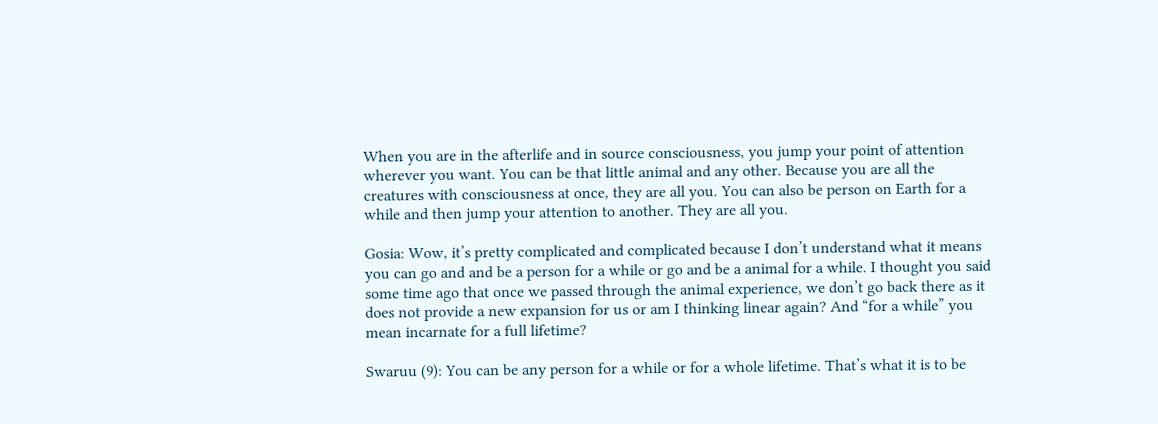When you are in the afterlife and in source consciousness, you jump your point of attention wherever you want. You can be that little animal and any other. Because you are all the creatures with consciousness at once, they are all you. You can also be person on Earth for a while and then jump your attention to another. They are all you.

Gosia: Wow, it’s pretty complicated and complicated because I don’t understand what it means you can go and and be a person for a while or go and be a animal for a while. I thought you said some time ago that once we passed through the animal experience, we don’t go back there as it does not provide a new expansion for us or am I thinking linear again? And “for a while” you mean incarnate for a full lifetime?

Swaruu (9): You can be any person for a while or for a whole lifetime. That’s what it is to be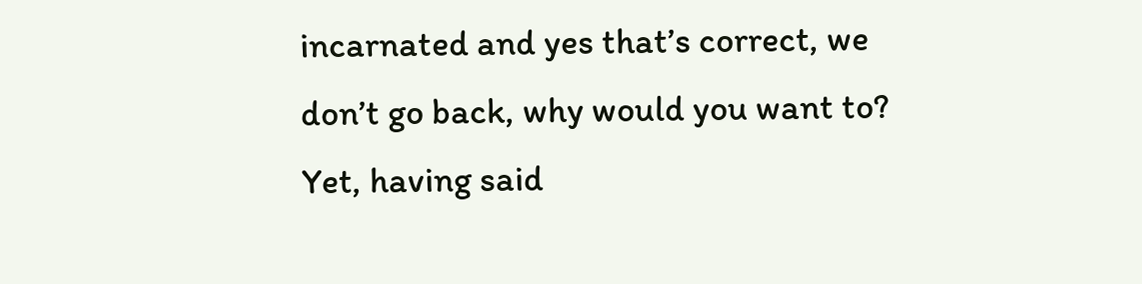incarnated and yes that’s correct, we don’t go back, why would you want to? Yet, having said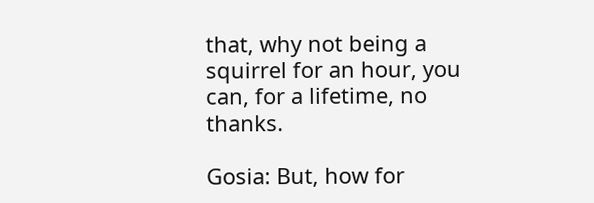that, why not being a squirrel for an hour, you can, for a lifetime, no thanks.

Gosia: But, how for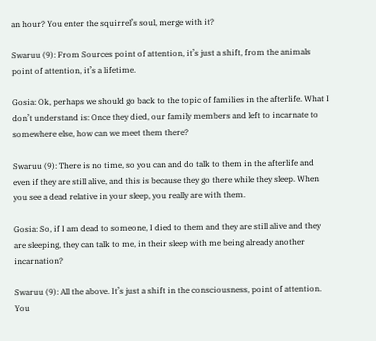an hour? You enter the squirrel’s soul, merge with it?

Swaruu (9): From Sources point of attention, it’s just a shift, from the animals point of attention, it’s a lifetime.

Gosia: Ok, perhaps we should go back to the topic of families in the afterlife. What I don’t understand is: Once they died, our family members and left to incarnate to somewhere else, how can we meet them there?

Swaruu (9): There is no time, so you can and do talk to them in the afterlife and even if they are still alive, and this is because they go there while they sleep. When you see a dead relative in your sleep, you really are with them.

Gosia: So, if I am dead to someone, I died to them and they are still alive and they are sleeping, they can talk to me, in their sleep with me being already another incarnation?

Swaruu (9): All the above. It’s just a shift in the consciousness, point of attention. You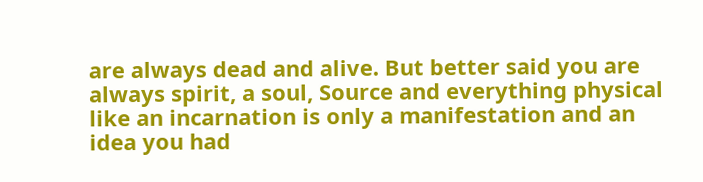are always dead and alive. But better said you are always spirit, a soul, Source and everything physical like an incarnation is only a manifestation and an idea you had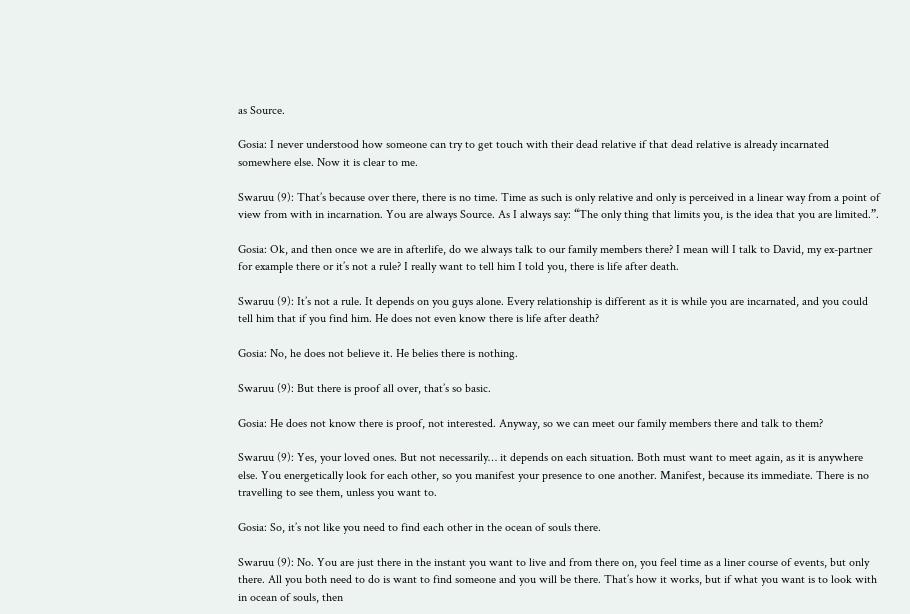as Source.

Gosia: I never understood how someone can try to get touch with their dead relative if that dead relative is already incarnated somewhere else. Now it is clear to me.

Swaruu (9): That’s because over there, there is no time. Time as such is only relative and only is perceived in a linear way from a point of view from with in incarnation. You are always Source. As I always say: “The only thing that limits you, is the idea that you are limited.”.

Gosia: Ok, and then once we are in afterlife, do we always talk to our family members there? I mean will I talk to David, my ex-partner for example there or it’s not a rule? I really want to tell him I told you, there is life after death.

Swaruu (9): It’s not a rule. It depends on you guys alone. Every relationship is different as it is while you are incarnated, and you could tell him that if you find him. He does not even know there is life after death?

Gosia: No, he does not believe it. He belies there is nothing.

Swaruu (9): But there is proof all over, that’s so basic.

Gosia: He does not know there is proof, not interested. Anyway, so we can meet our family members there and talk to them?

Swaruu (9): Yes, your loved ones. But not necessarily… it depends on each situation. Both must want to meet again, as it is anywhere else. You energetically look for each other, so you manifest your presence to one another. Manifest, because its immediate. There is no travelling to see them, unless you want to.

Gosia: So, it’s not like you need to find each other in the ocean of souls there.

Swaruu (9): No. You are just there in the instant you want to live and from there on, you feel time as a liner course of events, but only there. All you both need to do is want to find someone and you will be there. That’s how it works, but if what you want is to look with in ocean of souls, then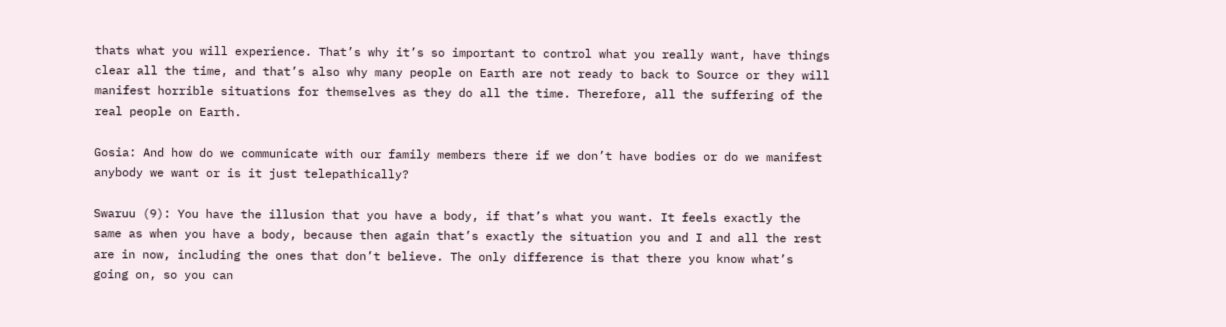thats what you will experience. That’s why it’s so important to control what you really want, have things clear all the time, and that’s also why many people on Earth are not ready to back to Source or they will manifest horrible situations for themselves as they do all the time. Therefore, all the suffering of the real people on Earth.

Gosia: And how do we communicate with our family members there if we don’t have bodies or do we manifest anybody we want or is it just telepathically?

Swaruu (9): You have the illusion that you have a body, if that’s what you want. It feels exactly the same as when you have a body, because then again that’s exactly the situation you and I and all the rest are in now, including the ones that don’t believe. The only difference is that there you know what’s going on, so you can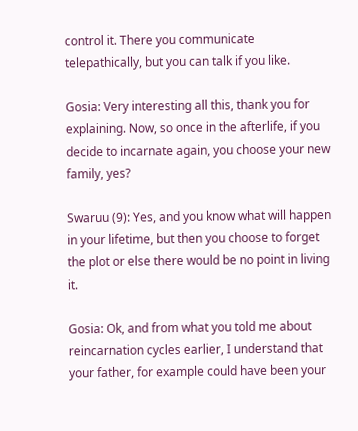control it. There you communicate telepathically, but you can talk if you like.

Gosia: Very interesting all this, thank you for explaining. Now, so once in the afterlife, if you decide to incarnate again, you choose your new family, yes?

Swaruu (9): Yes, and you know what will happen in your lifetime, but then you choose to forget the plot or else there would be no point in living it.

Gosia: Ok, and from what you told me about reincarnation cycles earlier, I understand that your father, for example could have been your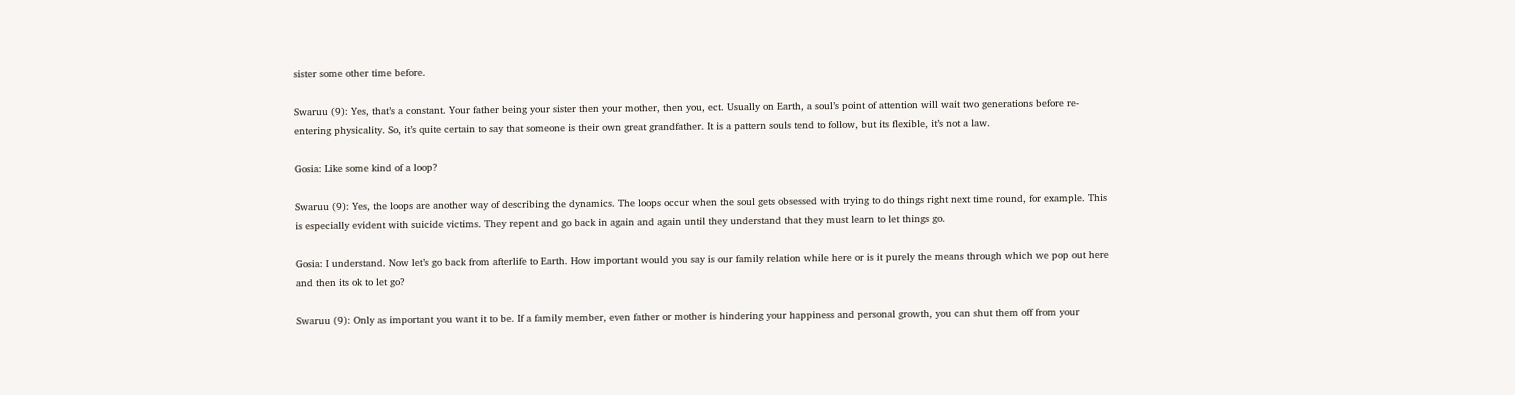sister some other time before.

Swaruu (9): Yes, that’s a constant. Your father being your sister then your mother, then you, ect. Usually on Earth, a soul’s point of attention will wait two generations before re-entering physicality. So, it’s quite certain to say that someone is their own great grandfather. It is a pattern souls tend to follow, but its flexible, it’s not a law.

Gosia: Like some kind of a loop?

Swaruu (9): Yes, the loops are another way of describing the dynamics. The loops occur when the soul gets obsessed with trying to do things right next time round, for example. This is especially evident with suicide victims. They repent and go back in again and again until they understand that they must learn to let things go.

Gosia: I understand. Now let’s go back from afterlife to Earth. How important would you say is our family relation while here or is it purely the means through which we pop out here and then its ok to let go?

Swaruu (9): Only as important you want it to be. If a family member, even father or mother is hindering your happiness and personal growth, you can shut them off from your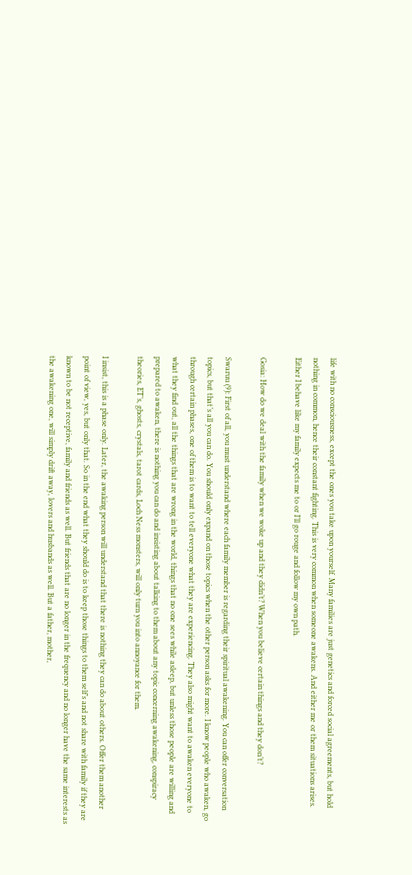life with no consciousness, except the ones you take upon yourself. Many families are just genetics and forced social agreements, but hold nothing in common, hence their constant fighting. This is very common when someone awakens. And either me or them situations arises. Either I behave like my family expects me to or I’ll go rouge and follow my own path.

Gosia: How do we deal with the family when we woke up and they didn’t? When you believe certain things and they don’t?

Swaruu (9): First of all, you must understand where each family member is regarding their spiritual awakening. You can offer conversation topics, but that’s all you can do. You should only expand on those topics when the other person asks for more. I know people who awaken, go through certain phases, one of them is to want to tell everyone what they are experiencing. They also might want to awaken everyone to what they find out, all the things that are wrong in the world, things that no one sees while asleep, but unless those people are willing and prepared to awaken, there is nothing you can do and insisting about talking to them about any topic concerning awakening, conspiracy theories, ET’s, ghosts, crystals, tarot cards, Loch Ness monsters, will only turn you into annoyance for them.

I insist, this is a phase only. Later, the awaking person will understand that there is nothing they can do about others. Offer them another point of view, yes, but only that. So in the end what they should do is to keep those things to them self’s and not share with family if they are known to be not receptive, family and friends as well. But friends that are no longer in the frequency and no longer have the same interests as the awakening one, will simply drift away, lovers and husbands as well. But a father, mother,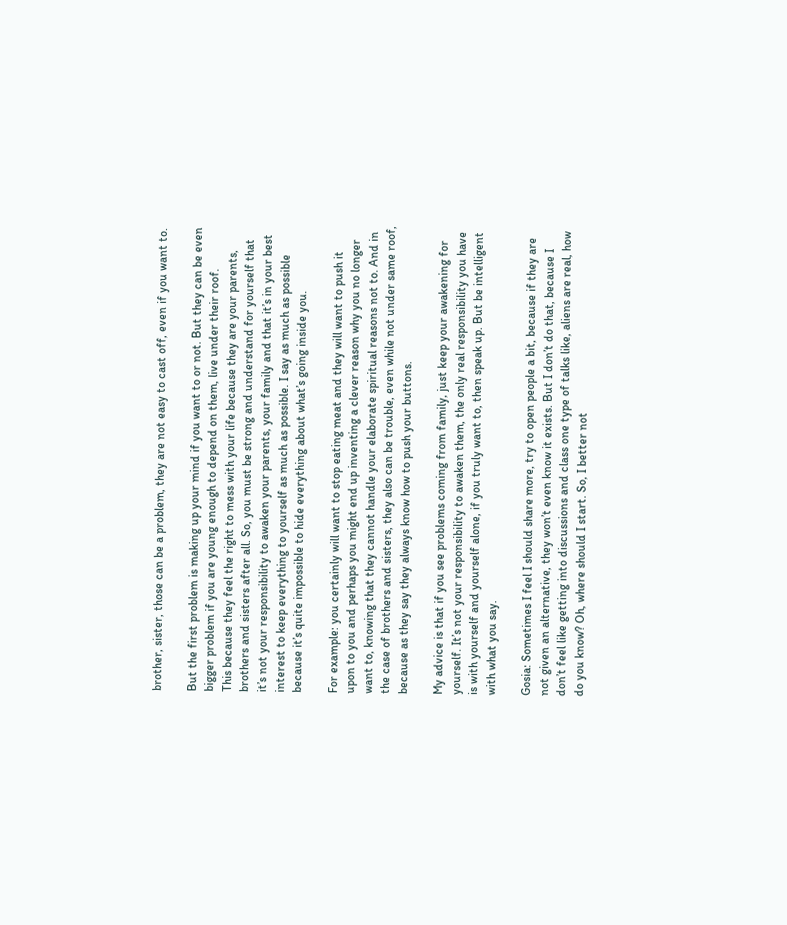brother, sister, those can be a problem, they are not easy to cast off, even if you want to.

But the first problem is making up your mind if you want to or not. But they can be even bigger problem if you are young enough to depend on them, live under their roof.
This because they feel the right to mess with your life because they are your parents, brothers and sisters after all. So, you must be strong and understand for yourself that it’s not your responsibility to awaken your parents, your family and that it’s in your best interest to keep everything to yourself as much as possible. I say as much as possible because it’s quite impossible to hide everything about what’s going inside you.

For example: you certainly will want to stop eating meat and they will want to push it upon to you and perhaps you might end up inventing a clever reason why you no longer want to, knowing that they cannot handle your elaborate spiritual reasons not to. And in the case of brothers and sisters, they also can be trouble, even while not under same roof, because as they say they always know how to push your buttons.

My advice is that if you see problems coming from family, just keep your awakening for yourself. It’s not your responsibility to awaken them, the only real responsibility you have is with yourself and yourself alone, if you truly want to, then speak up. But be intelligent with what you say.

Gosia: Sometimes I feel I should share more, try to open people a bit, because if they are not given an alternative, they won’t even know it exists. But I don’t do that, because I don’t feel like getting into discussions and class one type of talks like, aliens are real, how do you know? Oh, where should I start. So, I better not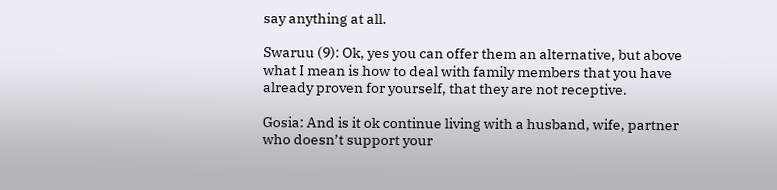say anything at all.

Swaruu (9): Ok, yes you can offer them an alternative, but above what I mean is how to deal with family members that you have already proven for yourself, that they are not receptive.

Gosia: And is it ok continue living with a husband, wife, partner who doesn’t support your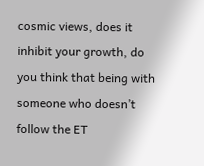cosmic views, does it inhibit your growth, do you think that being with someone who doesn’t follow the ET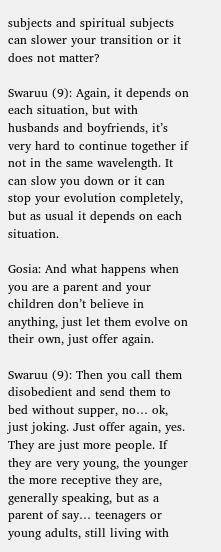subjects and spiritual subjects can slower your transition or it does not matter?

Swaruu (9): Again, it depends on each situation, but with husbands and boyfriends, it’s very hard to continue together if not in the same wavelength. It can slow you down or it can stop your evolution completely, but as usual it depends on each situation.

Gosia: And what happens when you are a parent and your children don’t believe in anything, just let them evolve on their own, just offer again.

Swaruu (9): Then you call them disobedient and send them to bed without supper, no… ok, just joking. Just offer again, yes. They are just more people. If they are very young, the younger the more receptive they are, generally speaking, but as a parent of say… teenagers or young adults, still living with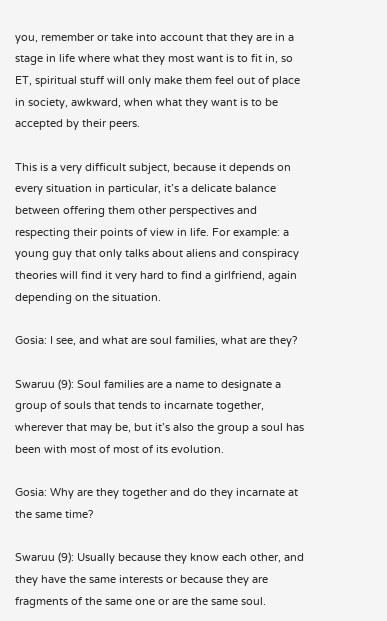you, remember or take into account that they are in a stage in life where what they most want is to fit in, so ET, spiritual stuff will only make them feel out of place in society, awkward, when what they want is to be accepted by their peers.

This is a very difficult subject, because it depends on every situation in particular, it’s a delicate balance between offering them other perspectives and respecting their points of view in life. For example: a young guy that only talks about aliens and conspiracy theories will find it very hard to find a girlfriend, again depending on the situation.

Gosia: I see, and what are soul families, what are they?

Swaruu (9): Soul families are a name to designate a group of souls that tends to incarnate together, wherever that may be, but it’s also the group a soul has been with most of most of its evolution.

Gosia: Why are they together and do they incarnate at the same time?

Swaruu (9): Usually because they know each other, and they have the same interests or because they are fragments of the same one or are the same soul.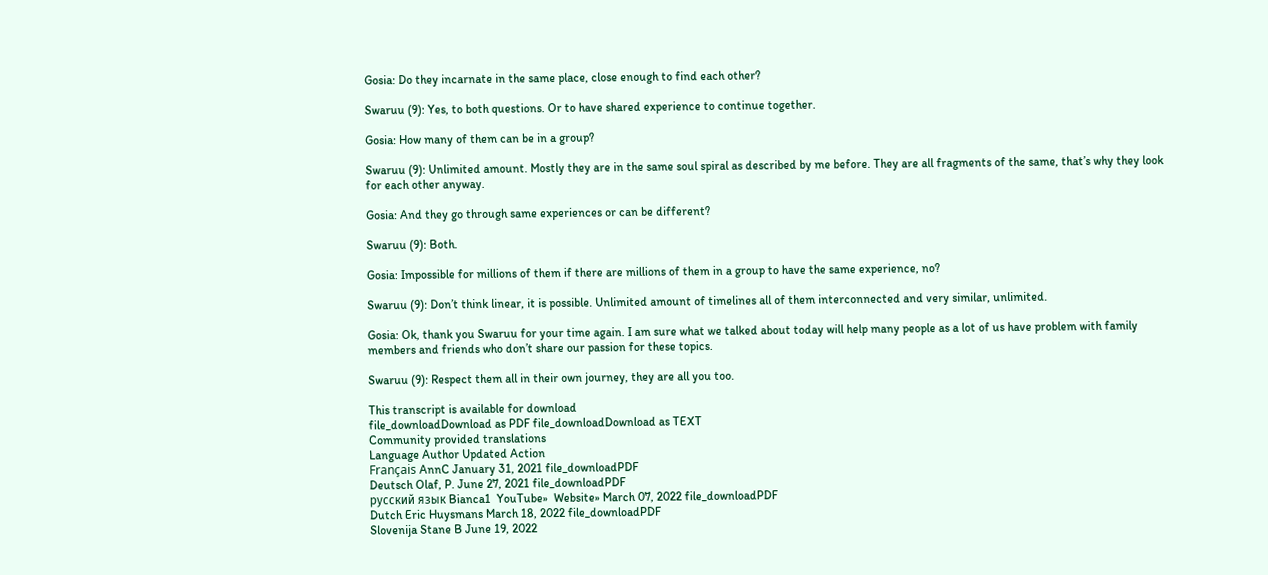Gosia: Do they incarnate in the same place, close enough to find each other?

Swaruu (9): Yes, to both questions. Or to have shared experience to continue together.

Gosia: How many of them can be in a group?

Swaruu (9): Unlimited amount. Mostly they are in the same soul spiral as described by me before. They are all fragments of the same, that’s why they look for each other anyway.

Gosia: And they go through same experiences or can be different?

Swaruu (9): Both.

Gosia: Impossible for millions of them if there are millions of them in a group to have the same experience, no?

Swaruu (9): Don’t think linear, it is possible. Unlimited amount of timelines all of them interconnected and very similar, unlimited.

Gosia: Ok, thank you Swaruu for your time again. I am sure what we talked about today will help many people as a lot of us have problem with family members and friends who don’t share our passion for these topics.

Swaruu (9): Respect them all in their own journey, they are all you too.

This transcript is available for download
file_downloadDownload as PDF file_downloadDownload as TEXT
Community provided translations
Language Author Updated Action
Français AnnC January 31, 2021 file_downloadPDF
Deutsch Olaf, P. June 27, 2021 file_downloadPDF
русский язык Bianca1  YouTube»  Website» March 07, 2022 file_downloadPDF
Dutch Eric Huysmans March 18, 2022 file_downloadPDF
Slovenija Stane B June 19, 2022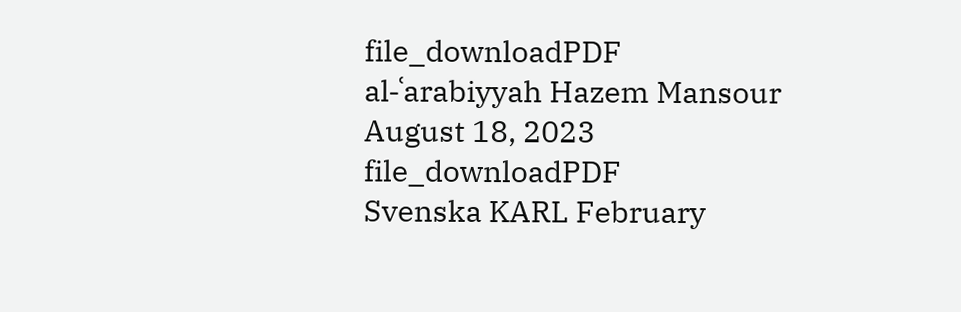file_downloadPDF
al-ʿarabiyyah Hazem Mansour August 18, 2023 file_downloadPDF
Svenska KARL February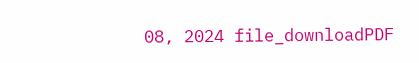08, 2024 file_downloadPDF